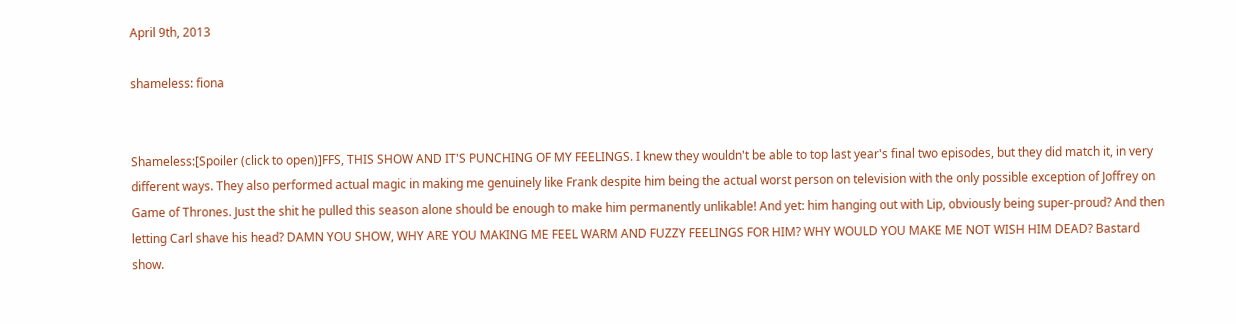April 9th, 2013

shameless: fiona


Shameless:[Spoiler (click to open)]FFS, THIS SHOW AND IT'S PUNCHING OF MY FEELINGS. I knew they wouldn't be able to top last year's final two episodes, but they did match it, in very different ways. They also performed actual magic in making me genuinely like Frank despite him being the actual worst person on television with the only possible exception of Joffrey on Game of Thrones. Just the shit he pulled this season alone should be enough to make him permanently unlikable! And yet: him hanging out with Lip, obviously being super-proud? And then letting Carl shave his head? DAMN YOU SHOW, WHY ARE YOU MAKING ME FEEL WARM AND FUZZY FEELINGS FOR HIM? WHY WOULD YOU MAKE ME NOT WISH HIM DEAD? Bastard show.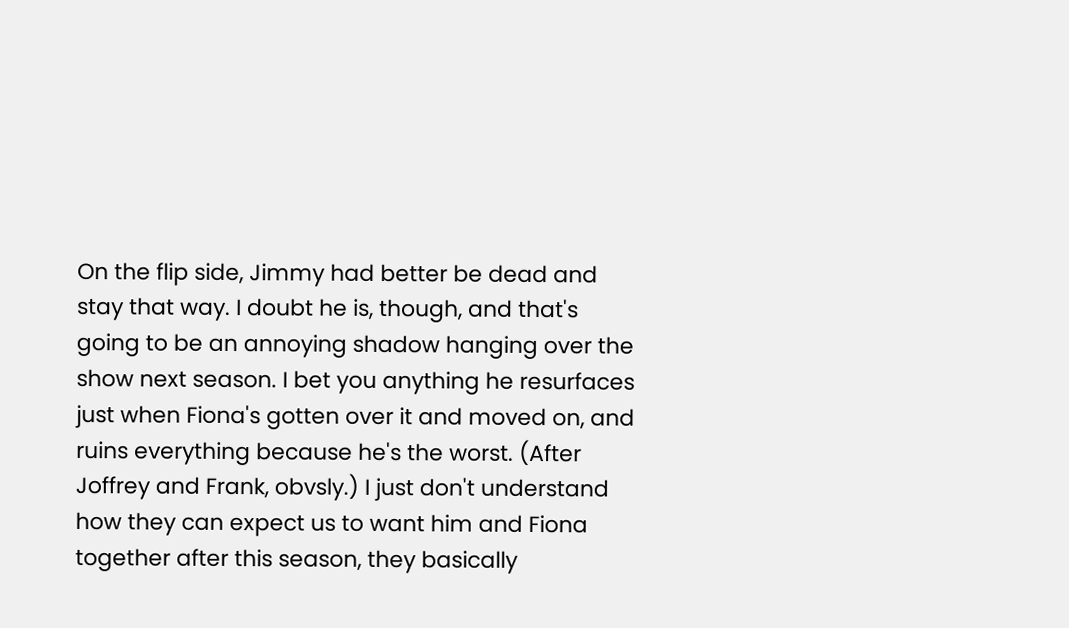On the flip side, Jimmy had better be dead and stay that way. I doubt he is, though, and that's going to be an annoying shadow hanging over the show next season. I bet you anything he resurfaces just when Fiona's gotten over it and moved on, and ruins everything because he's the worst. (After Joffrey and Frank, obvsly.) I just don't understand how they can expect us to want him and Fiona together after this season, they basically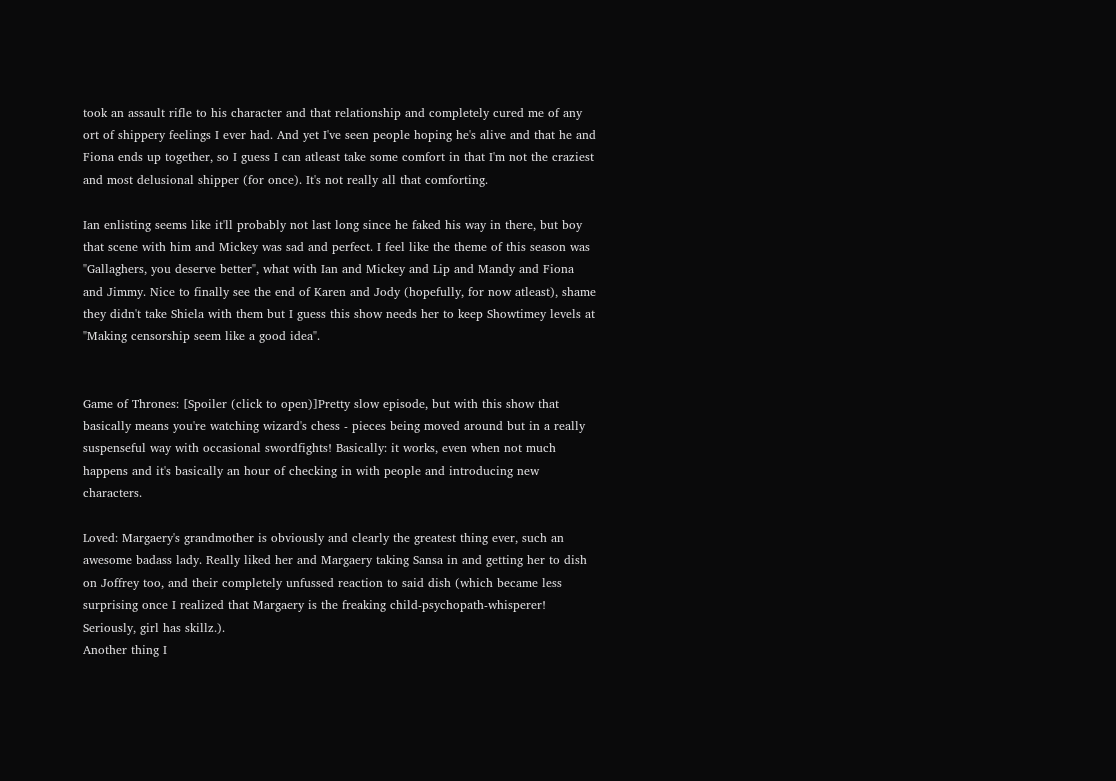took an assault rifle to his character and that relationship and completely cured me of any ort of shippery feelings I ever had. And yet I've seen people hoping he's alive and that he and Fiona ends up together, so I guess I can atleast take some comfort in that I'm not the craziest and most delusional shipper (for once). It's not really all that comforting.

Ian enlisting seems like it'll probably not last long since he faked his way in there, but boy that scene with him and Mickey was sad and perfect. I feel like the theme of this season was "Gallaghers, you deserve better", what with Ian and Mickey and Lip and Mandy and Fiona and Jimmy. Nice to finally see the end of Karen and Jody (hopefully, for now atleast), shame they didn't take Shiela with them but I guess this show needs her to keep Showtimey levels at "Making censorship seem like a good idea".


Game of Thrones: [Spoiler (click to open)]Pretty slow episode, but with this show that basically means you're watching wizard's chess - pieces being moved around but in a really suspenseful way with occasional swordfights! Basically: it works, even when not much happens and it's basically an hour of checking in with people and introducing new characters.

Loved: Margaery's grandmother is obviously and clearly the greatest thing ever, such an awesome badass lady. Really liked her and Margaery taking Sansa in and getting her to dish on Joffrey too, and their completely unfussed reaction to said dish (which became less surprising once I realized that Margaery is the freaking child-psychopath-whisperer! Seriously, girl has skillz.).
Another thing I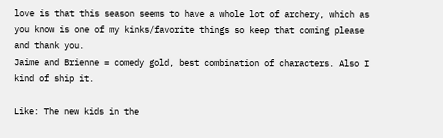love is that this season seems to have a whole lot of archery, which as you know is one of my kinks/favorite things so keep that coming please and thank you.
Jaime and Brienne = comedy gold, best combination of characters. Also I kind of ship it.

Like: The new kids in the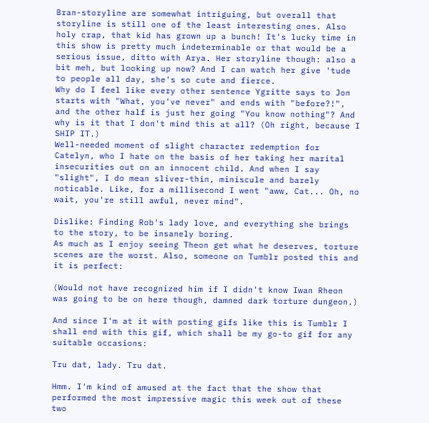Bran-storyline are somewhat intriguing, but overall that storyline is still one of the least interesting ones. Also holy crap, that kid has grown up a bunch! It's lucky time in this show is pretty much indeterminable or that would be a serious issue, ditto with Arya. Her storyline though: also a bit meh, but looking up now? And I can watch her give 'tude to people all day, she's so cute and fierce.
Why do I feel like every other sentence Ygritte says to Jon starts with "What, you've never" and ends with "before?!", and the other half is just her going "You know nothing"? And why is it that I don't mind this at all? (Oh right, because I SHIP IT.)
Well-needed moment of slight character redemption for Catelyn, who I hate on the basis of her taking her marital insecurities out on an innocent child. And when I say "slight", I do mean sliver-thin, miniscule and barely noticable. Like, for a millisecond I went "aww, Cat... Oh, no wait, you're still awful, never mind".

Dislike: Finding Rob's lady love, and everything she brings to the story, to be insanely boring.
As much as I enjoy seeing Theon get what he deserves, torture scenes are the worst. Also, someone on Tumblr posted this and it is perfect:

(Would not have recognized him if I didn't know Iwan Rheon was going to be on here though, damned dark torture dungeon.)

And since I'm at it with posting gifs like this is Tumblr I shall end with this gif, which shall be my go-to gif for any suitable occasions:

Tru dat, lady. Tru dat.

Hmm. I'm kind of amused at the fact that the show that performed the most impressive magic this week out of these two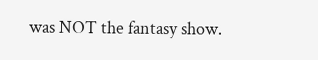was NOT the fantasy show.